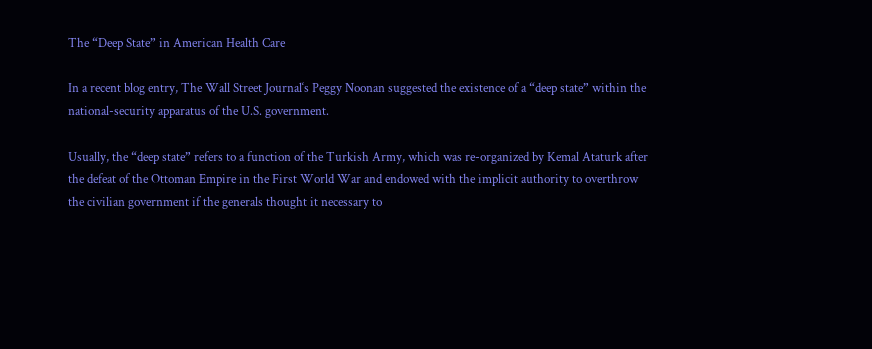The “Deep State” in American Health Care

In a recent blog entry, The Wall Street Journal‘s Peggy Noonan suggested the existence of a “deep state” within the national-security apparatus of the U.S. government.

Usually, the “deep state” refers to a function of the Turkish Army, which was re-organized by Kemal Ataturk after the defeat of the Ottoman Empire in the First World War and endowed with the implicit authority to overthrow the civilian government if the generals thought it necessary to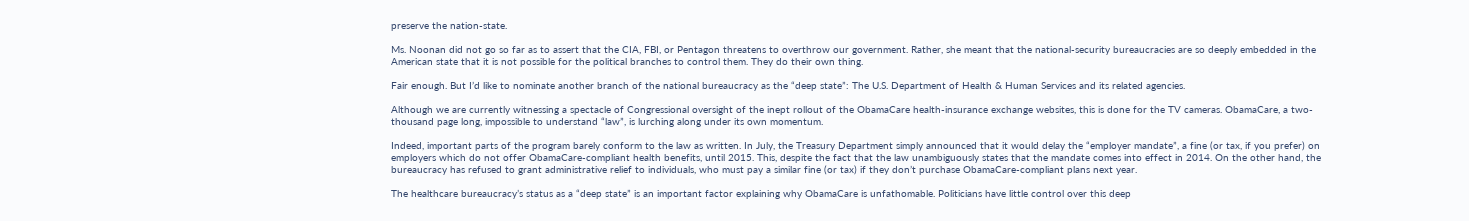preserve the nation-state.

Ms. Noonan did not go so far as to assert that the CIA, FBI, or Pentagon threatens to overthrow our government. Rather, she meant that the national-security bureaucracies are so deeply embedded in the American state that it is not possible for the political branches to control them. They do their own thing.

Fair enough. But I’d like to nominate another branch of the national bureaucracy as the “deep state”: The U.S. Department of Health & Human Services and its related agencies.

Although we are currently witnessing a spectacle of Congressional oversight of the inept rollout of the ObamaCare health-insurance exchange websites, this is done for the TV cameras. ObamaCare, a two-thousand page long, impossible to understand “law”, is lurching along under its own momentum.

Indeed, important parts of the program barely conform to the law as written. In July, the Treasury Department simply announced that it would delay the “employer mandate”, a fine (or tax, if you prefer) on employers which do not offer ObamaCare-compliant health benefits, until 2015. This, despite the fact that the law unambiguously states that the mandate comes into effect in 2014. On the other hand, the bureaucracy has refused to grant administrative relief to individuals, who must pay a similar fine (or tax) if they don’t purchase ObamaCare-compliant plans next year.

The healthcare bureaucracy’s status as a “deep state” is an important factor explaining why ObamaCare is unfathomable. Politicians have little control over this deep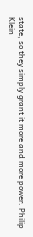state, so they simply grant it more and more power. Philip Klein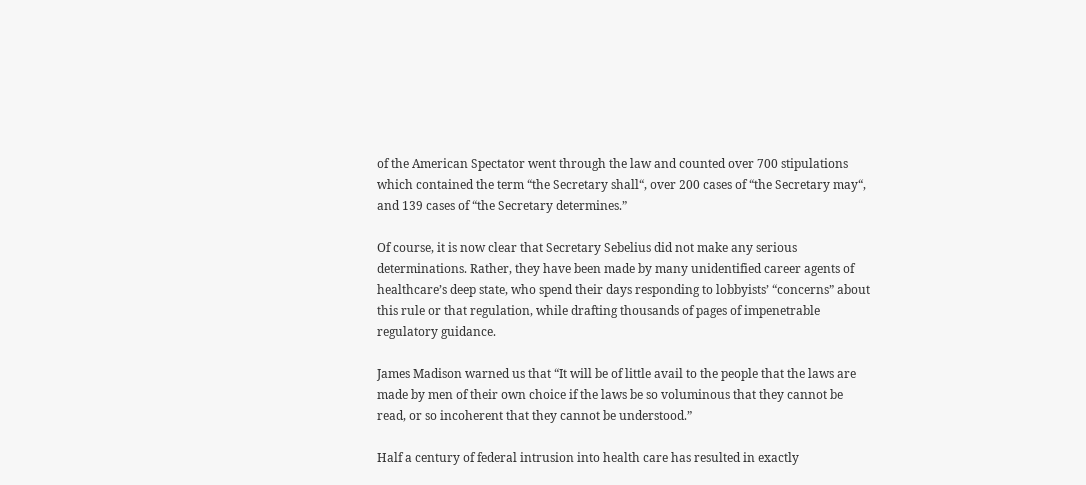of the American Spectator went through the law and counted over 700 stipulations which contained the term “the Secretary shall“, over 200 cases of “the Secretary may“, and 139 cases of “the Secretary determines.”

Of course, it is now clear that Secretary Sebelius did not make any serious determinations. Rather, they have been made by many unidentified career agents of healthcare’s deep state, who spend their days responding to lobbyists’ “concerns” about this rule or that regulation, while drafting thousands of pages of impenetrable regulatory guidance.

James Madison warned us that “It will be of little avail to the people that the laws are made by men of their own choice if the laws be so voluminous that they cannot be read, or so incoherent that they cannot be understood.”

Half a century of federal intrusion into health care has resulted in exactly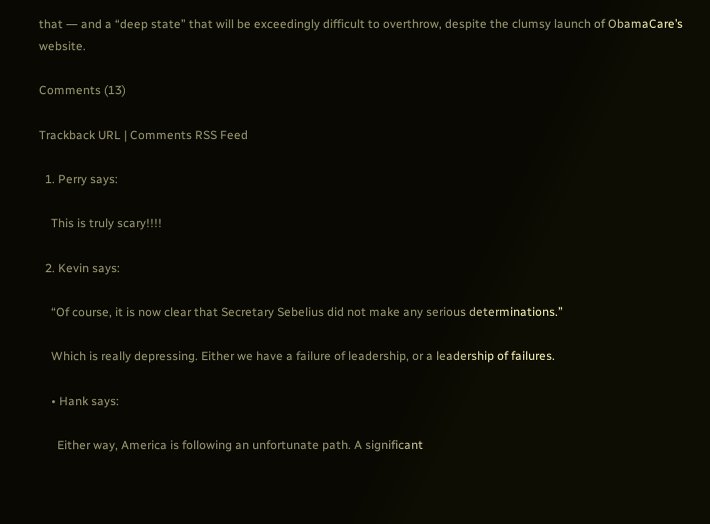that ― and a “deep state” that will be exceedingly difficult to overthrow, despite the clumsy launch of ObamaCare’s website.

Comments (13)

Trackback URL | Comments RSS Feed

  1. Perry says:

    This is truly scary!!!!

  2. Kevin says:

    “Of course, it is now clear that Secretary Sebelius did not make any serious determinations.”

    Which is really depressing. Either we have a failure of leadership, or a leadership of failures.

    • Hank says:

      Either way, America is following an unfortunate path. A significant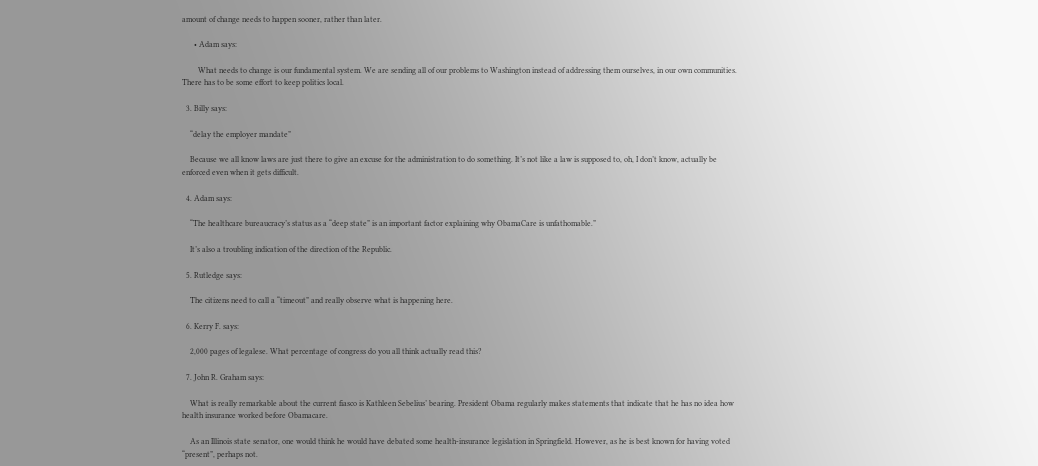amount of change needs to happen sooner, rather than later.

      • Adam says:

        What needs to change is our fundamental system. We are sending all of our problems to Washington instead of addressing them ourselves, in our own communities. There has to be some effort to keep politics local.

  3. Billy says:

    “delay the employer mandate”

    Because we all know laws are just there to give an excuse for the administration to do something. It’s not like a law is supposed to, oh, I don’t know, actually be enforced even when it gets difficult.

  4. Adam says:

    “The healthcare bureaucracy’s status as a “deep state” is an important factor explaining why ObamaCare is unfathomable.”

    It’s also a troubling indication of the direction of the Republic.

  5. Rutledge says:

    The citizens need to call a “timeout” and really observe what is happening here.

  6. Kerry F. says:

    2,000 pages of legalese. What percentage of congress do you all think actually read this?

  7. John R. Graham says:

    What is really remarkable about the current fiasco is Kathleen Sebelius’ bearing. President Obama regularly makes statements that indicate that he has no idea how health insurance worked before Obamacare.

    As an Illinois state senator, one would think he would have debated some health-insurance legislation in Springfield. However, as he is best known for having voted “present”, perhaps not.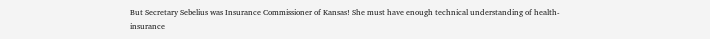But Secretary Sebelius was Insurance Commissioner of Kansas! She must have enough technical understanding of health-insurance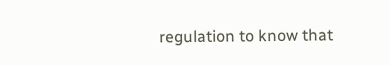regulation to know that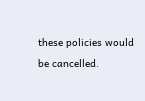these policies would be cancelled.